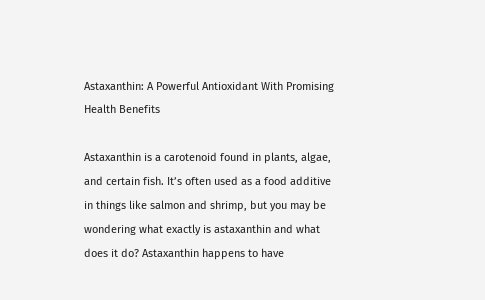Astaxanthin: A Powerful Antioxidant With Promising Health Benefits

Astaxanthin is a carotenoid found in plants, algae, and certain fish. It’s often used as a food additive in things like salmon and shrimp, but you may be wondering what exactly is astaxanthin and what does it do? Astaxanthin happens to have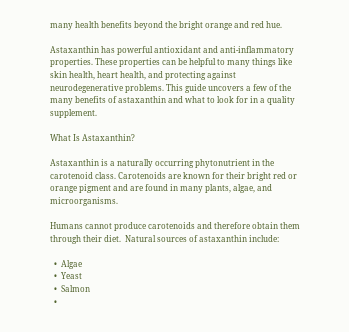many health benefits beyond the bright orange and red hue.

Astaxanthin has powerful antioxidant and anti-inflammatory properties. These properties can be helpful to many things like skin health, heart health, and protecting against neurodegenerative problems. This guide uncovers a few of the many benefits of astaxanthin and what to look for in a quality supplement.

What Is Astaxanthin?

Astaxanthin is a naturally occurring phytonutrient in the carotenoid class. Carotenoids are known for their bright red or orange pigment and are found in many plants, algae, and microorganisms.

Humans cannot produce carotenoids and therefore obtain them through their diet.  Natural sources of astaxanthin include:

  •  Algae
  •  Yeast
  •  Salmon
  •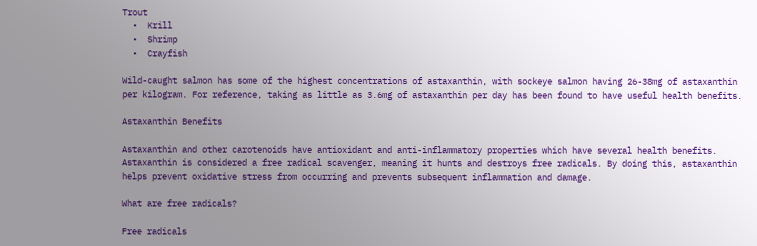Trout
  •  Krill
  •  Shrimp
  •  Crayfish

Wild-caught salmon has some of the highest concentrations of astaxanthin, with sockeye salmon having 26-38mg of astaxanthin per kilogram. For reference, taking as little as 3.6mg of astaxanthin per day has been found to have useful health benefits.

Astaxanthin Benefits

Astaxanthin and other carotenoids have antioxidant and anti-inflammatory properties which have several health benefits. Astaxanthin is considered a free radical scavenger, meaning it hunts and destroys free radicals. By doing this, astaxanthin helps prevent oxidative stress from occurring and prevents subsequent inflammation and damage.

What are free radicals?

Free radicals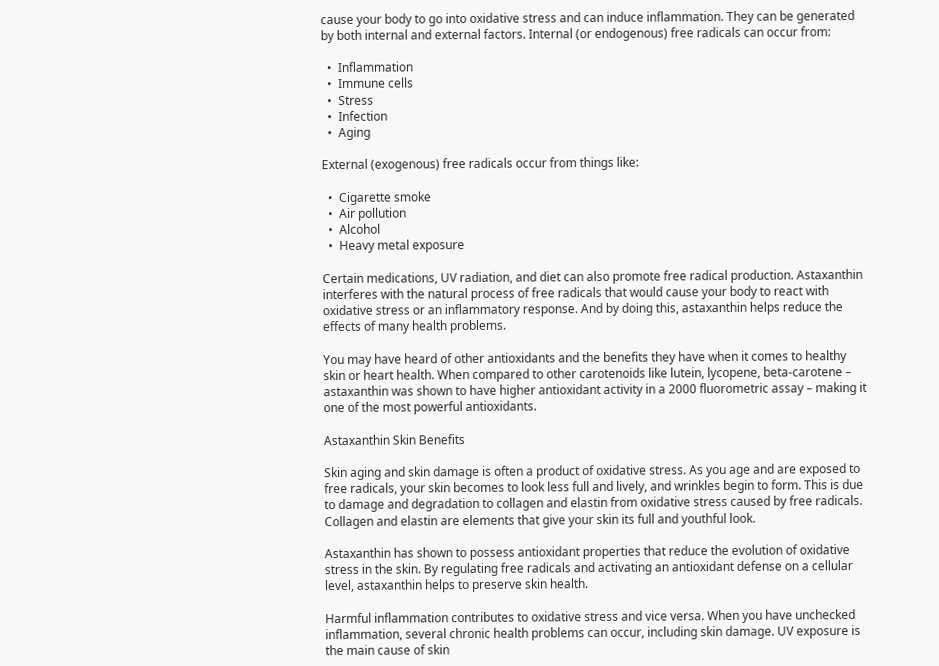cause your body to go into oxidative stress and can induce inflammation. They can be generated by both internal and external factors. Internal (or endogenous) free radicals can occur from:

  •  Inflammation
  •  Immune cells
  •  Stress
  •  Infection
  •  Aging

External (exogenous) free radicals occur from things like:

  •  Cigarette smoke
  •  Air pollution
  •  Alcohol
  •  Heavy metal exposure

Certain medications, UV radiation, and diet can also promote free radical production. Astaxanthin interferes with the natural process of free radicals that would cause your body to react with oxidative stress or an inflammatory response. And by doing this, astaxanthin helps reduce the effects of many health problems.

You may have heard of other antioxidants and the benefits they have when it comes to healthy skin or heart health. When compared to other carotenoids like lutein, lycopene, beta-carotene – astaxanthin was shown to have higher antioxidant activity in a 2000 fluorometric assay – making it one of the most powerful antioxidants.

Astaxanthin Skin Benefits

Skin aging and skin damage is often a product of oxidative stress. As you age and are exposed to free radicals, your skin becomes to look less full and lively, and wrinkles begin to form. This is due to damage and degradation to collagen and elastin from oxidative stress caused by free radicals. Collagen and elastin are elements that give your skin its full and youthful look.

Astaxanthin has shown to possess antioxidant properties that reduce the evolution of oxidative stress in the skin. By regulating free radicals and activating an antioxidant defense on a cellular level, astaxanthin helps to preserve skin health.

Harmful inflammation contributes to oxidative stress and vice versa. When you have unchecked inflammation, several chronic health problems can occur, including skin damage. UV exposure is the main cause of skin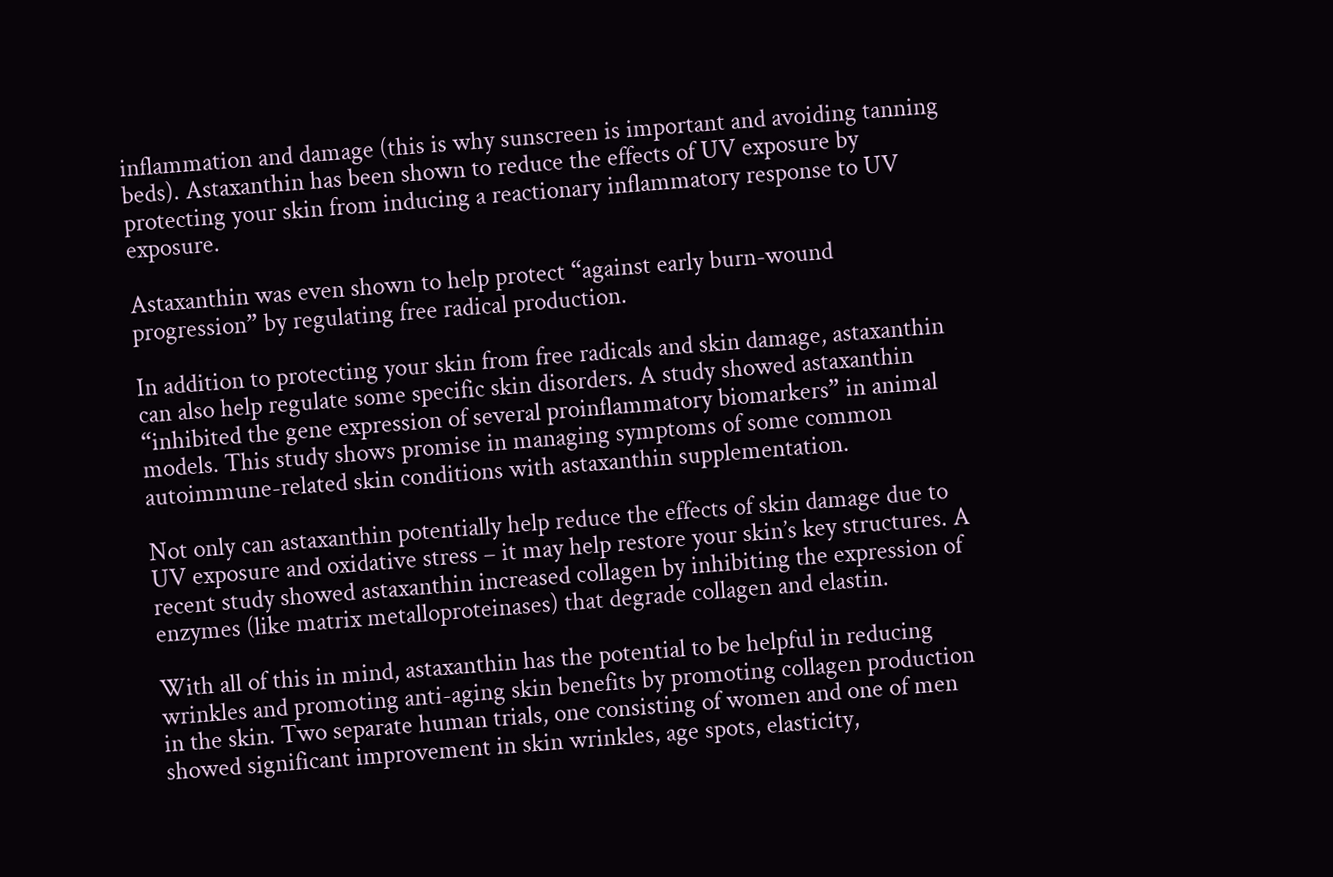inflammation and damage (this is why sunscreen is important and avoiding tanning beds). Astaxanthin has been shown to reduce the effects of UV exposure by protecting your skin from inducing a reactionary inflammatory response to UV exposure.

Astaxanthin was even shown to help protect “against early burn-wound progression” by regulating free radical production.

In addition to protecting your skin from free radicals and skin damage, astaxanthin can also help regulate some specific skin disorders. A study showed astaxanthin “inhibited the gene expression of several proinflammatory biomarkers” in animal models. This study shows promise in managing symptoms of some common autoimmune-related skin conditions with astaxanthin supplementation.

Not only can astaxanthin potentially help reduce the effects of skin damage due to UV exposure and oxidative stress – it may help restore your skin’s key structures. A recent study showed astaxanthin increased collagen by inhibiting the expression of enzymes (like matrix metalloproteinases) that degrade collagen and elastin.

With all of this in mind, astaxanthin has the potential to be helpful in reducing wrinkles and promoting anti-aging skin benefits by promoting collagen production in the skin. Two separate human trials, one consisting of women and one of men showed significant improvement in skin wrinkles, age spots, elasticity,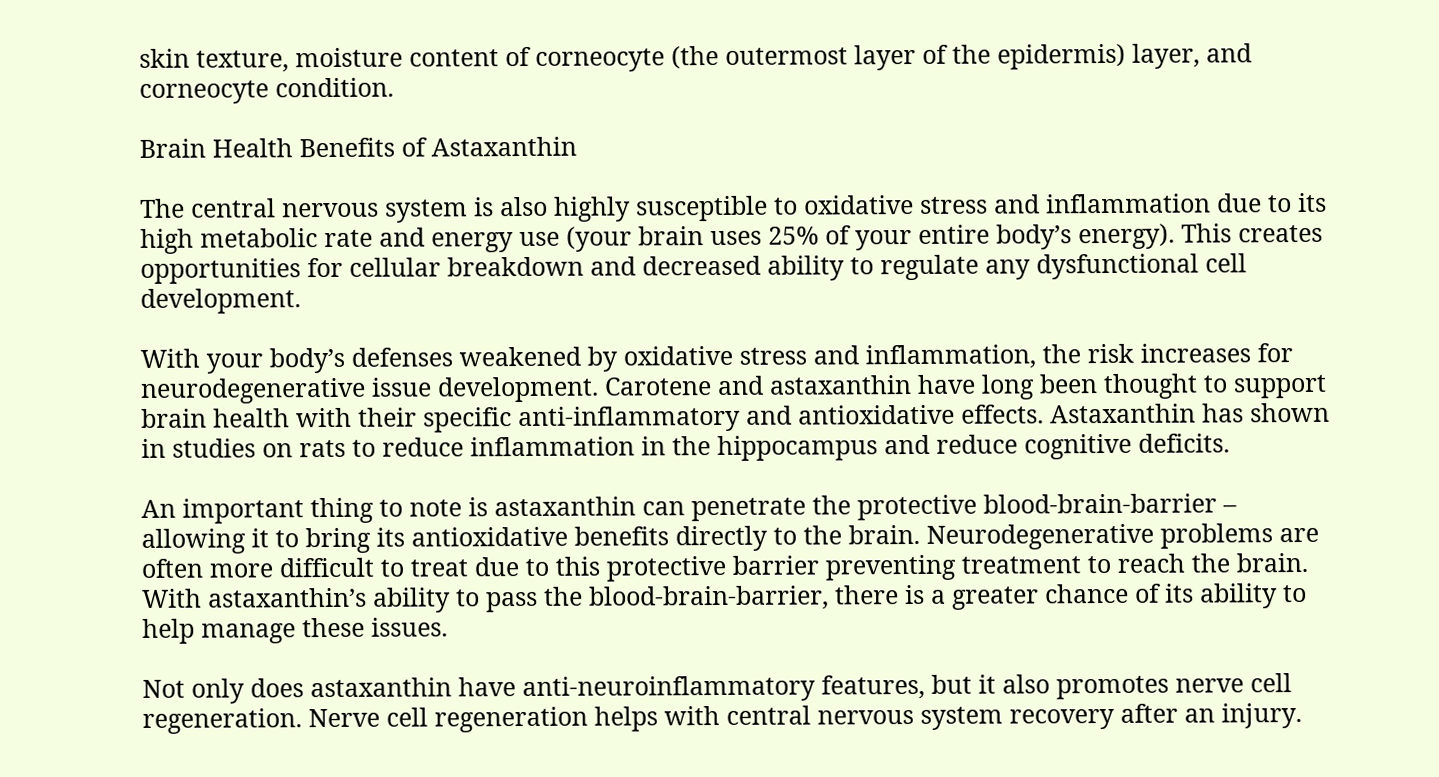skin texture, moisture content of corneocyte (the outermost layer of the epidermis) layer, and corneocyte condition.

Brain Health Benefits of Astaxanthin

The central nervous system is also highly susceptible to oxidative stress and inflammation due to its high metabolic rate and energy use (your brain uses 25% of your entire body’s energy). This creates opportunities for cellular breakdown and decreased ability to regulate any dysfunctional cell development.

With your body’s defenses weakened by oxidative stress and inflammation, the risk increases for neurodegenerative issue development. Carotene and astaxanthin have long been thought to support brain health with their specific anti-inflammatory and antioxidative effects. Astaxanthin has shown in studies on rats to reduce inflammation in the hippocampus and reduce cognitive deficits.

An important thing to note is astaxanthin can penetrate the protective blood-brain-barrier – allowing it to bring its antioxidative benefits directly to the brain. Neurodegenerative problems are often more difficult to treat due to this protective barrier preventing treatment to reach the brain. With astaxanthin’s ability to pass the blood-brain-barrier, there is a greater chance of its ability to help manage these issues.

Not only does astaxanthin have anti-neuroinflammatory features, but it also promotes nerve cell regeneration. Nerve cell regeneration helps with central nervous system recovery after an injury.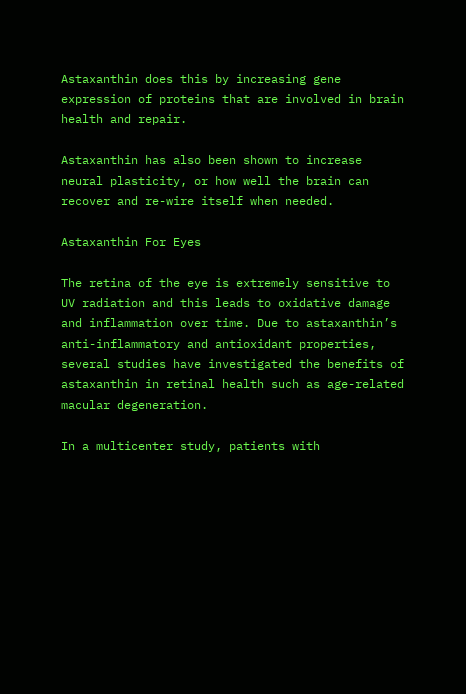Astaxanthin does this by increasing gene expression of proteins that are involved in brain health and repair.

Astaxanthin has also been shown to increase neural plasticity, or how well the brain can recover and re-wire itself when needed.

Astaxanthin For Eyes

The retina of the eye is extremely sensitive to UV radiation and this leads to oxidative damage and inflammation over time. Due to astaxanthin’s anti-inflammatory and antioxidant properties, several studies have investigated the benefits of astaxanthin in retinal health such as age-related macular degeneration.

In a multicenter study, patients with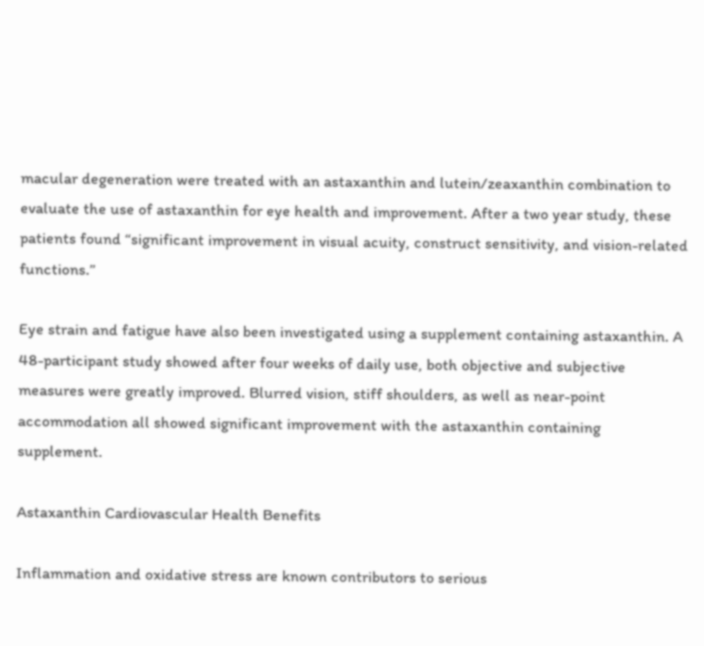macular degeneration were treated with an astaxanthin and lutein/zeaxanthin combination to evaluate the use of astaxanthin for eye health and improvement. After a two year study, these patients found “significant improvement in visual acuity, construct sensitivity, and vision-related functions.”

Eye strain and fatigue have also been investigated using a supplement containing astaxanthin. A 48-participant study showed after four weeks of daily use, both objective and subjective measures were greatly improved. Blurred vision, stiff shoulders, as well as near-point accommodation all showed significant improvement with the astaxanthin containing supplement.

Astaxanthin Cardiovascular Health Benefits

Inflammation and oxidative stress are known contributors to serious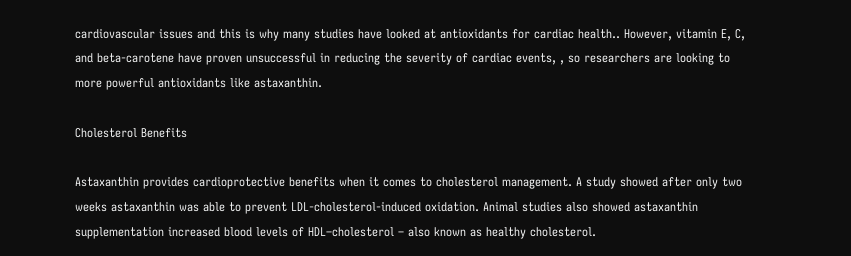cardiovascular issues and this is why many studies have looked at antioxidants for cardiac health.. However, vitamin E, C, and beta-carotene have proven unsuccessful in reducing the severity of cardiac events, , so researchers are looking to more powerful antioxidants like astaxanthin.

Cholesterol Benefits

Astaxanthin provides cardioprotective benefits when it comes to cholesterol management. A study showed after only two weeks astaxanthin was able to prevent LDL-cholesterol-induced oxidation. Animal studies also showed astaxanthin supplementation increased blood levels of HDL–cholesterol – also known as healthy cholesterol.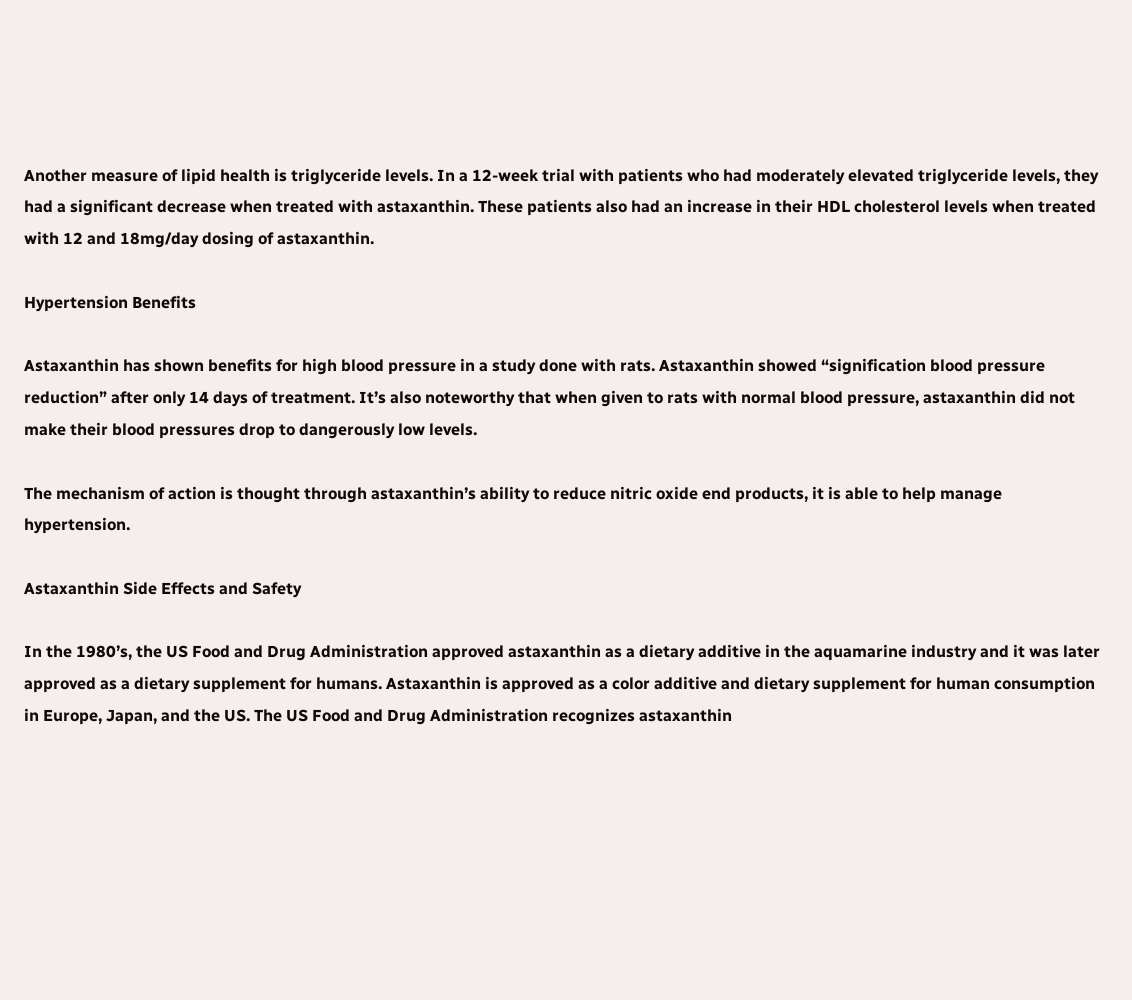Another measure of lipid health is triglyceride levels. In a 12-week trial with patients who had moderately elevated triglyceride levels, they had a significant decrease when treated with astaxanthin. These patients also had an increase in their HDL cholesterol levels when treated with 12 and 18mg/day dosing of astaxanthin.

Hypertension Benefits

Astaxanthin has shown benefits for high blood pressure in a study done with rats. Astaxanthin showed “signification blood pressure reduction” after only 14 days of treatment. It’s also noteworthy that when given to rats with normal blood pressure, astaxanthin did not make their blood pressures drop to dangerously low levels.

The mechanism of action is thought through astaxanthin’s ability to reduce nitric oxide end products, it is able to help manage hypertension.

Astaxanthin Side Effects and Safety

In the 1980’s, the US Food and Drug Administration approved astaxanthin as a dietary additive in the aquamarine industry and it was later approved as a dietary supplement for humans. Astaxanthin is approved as a color additive and dietary supplement for human consumption in Europe, Japan, and the US. The US Food and Drug Administration recognizes astaxanthin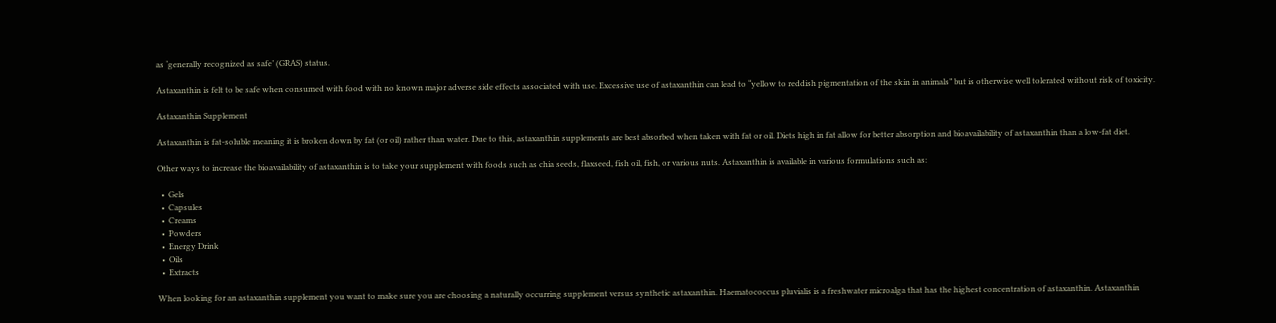as ‘generally recognized as safe’ (GRAS) status.

Astaxanthin is felt to be safe when consumed with food with no known major adverse side effects associated with use. Excessive use of astaxanthin can lead to “yellow to reddish pigmentation of the skin in animals” but is otherwise well tolerated without risk of toxicity.

Astaxanthin Supplement

Astaxanthin is fat-soluble meaning it is broken down by fat (or oil) rather than water. Due to this, astaxanthin supplements are best absorbed when taken with fat or oil. Diets high in fat allow for better absorption and bioavailability of astaxanthin than a low-fat diet.

Other ways to increase the bioavailability of astaxanthin is to take your supplement with foods such as chia seeds, flaxseed, fish oil, fish, or various nuts. Astaxanthin is available in various formulations such as:

  •  Gels
  •  Capsules
  •  Creams
  •  Powders
  •  Energy Drink
  •  Oils
  •  Extracts

When looking for an astaxanthin supplement you want to make sure you are choosing a naturally occurring supplement versus synthetic astaxanthin. Haematococcus pluvialis is a freshwater microalga that has the highest concentration of astaxanthin. Astaxanthin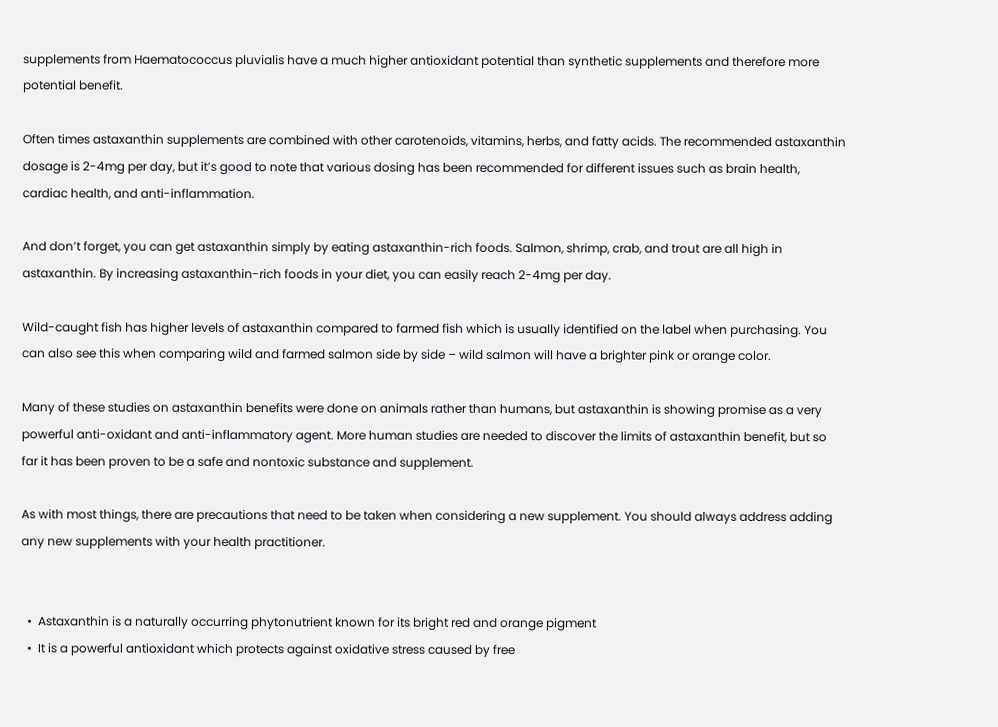supplements from Haematococcus pluvialis have a much higher antioxidant potential than synthetic supplements and therefore more potential benefit.

Often times astaxanthin supplements are combined with other carotenoids, vitamins, herbs, and fatty acids. The recommended astaxanthin dosage is 2-4mg per day, but it’s good to note that various dosing has been recommended for different issues such as brain health, cardiac health, and anti-inflammation.

And don’t forget, you can get astaxanthin simply by eating astaxanthin-rich foods. Salmon, shrimp, crab, and trout are all high in astaxanthin. By increasing astaxanthin-rich foods in your diet, you can easily reach 2-4mg per day.

Wild-caught fish has higher levels of astaxanthin compared to farmed fish which is usually identified on the label when purchasing. You can also see this when comparing wild and farmed salmon side by side – wild salmon will have a brighter pink or orange color.

Many of these studies on astaxanthin benefits were done on animals rather than humans, but astaxanthin is showing promise as a very powerful anti-oxidant and anti-inflammatory agent. More human studies are needed to discover the limits of astaxanthin benefit, but so far it has been proven to be a safe and nontoxic substance and supplement.

As with most things, there are precautions that need to be taken when considering a new supplement. You should always address adding any new supplements with your health practitioner.


  •  Astaxanthin is a naturally occurring phytonutrient known for its bright red and orange pigment
  •  It is a powerful antioxidant which protects against oxidative stress caused by free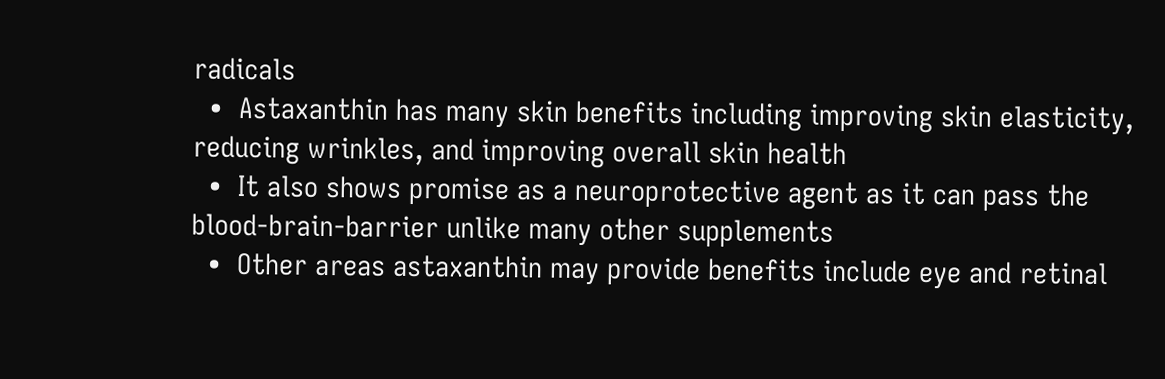radicals
  •  Astaxanthin has many skin benefits including improving skin elasticity, reducing wrinkles, and improving overall skin health
  •  It also shows promise as a neuroprotective agent as it can pass the blood-brain-barrier unlike many other supplements
  •  Other areas astaxanthin may provide benefits include eye and retinal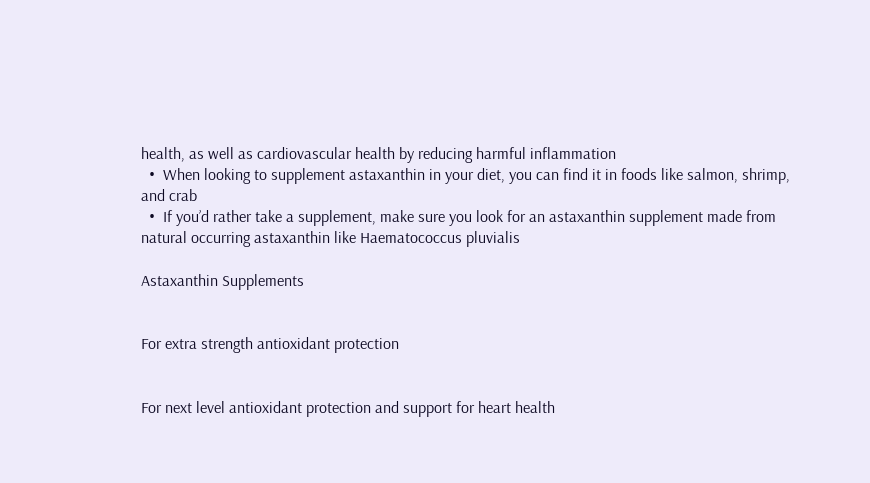health, as well as cardiovascular health by reducing harmful inflammation
  •  When looking to supplement astaxanthin in your diet, you can find it in foods like salmon, shrimp, and crab
  •  If you’d rather take a supplement, make sure you look for an astaxanthin supplement made from natural occurring astaxanthin like Haematococcus pluvialis

Astaxanthin Supplements


For extra strength antioxidant protection


For next level antioxidant protection and support for heart health